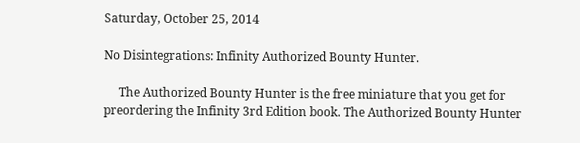Saturday, October 25, 2014

No Disintegrations: Infinity Authorized Bounty Hunter.

     The Authorized Bounty Hunter is the free miniature that you get for preordering the Infinity 3rd Edition book. The Authorized Bounty Hunter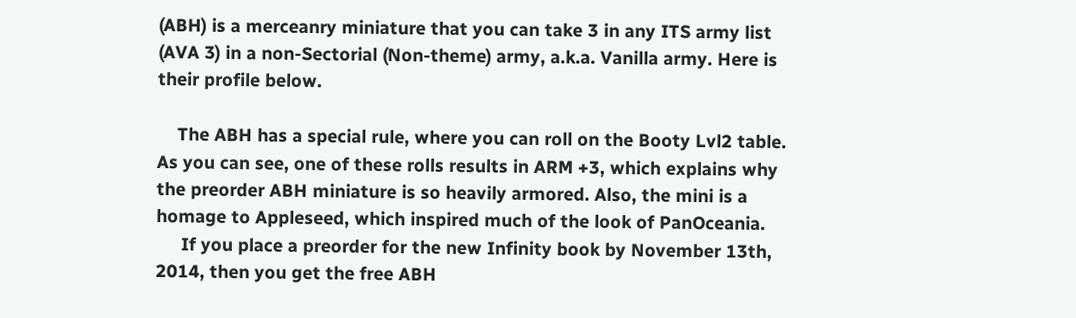(ABH) is a merceanry miniature that you can take 3 in any ITS army list (AVA 3) in a non-Sectorial (Non-theme) army, a.k.a. Vanilla army. Here is their profile below.

    The ABH has a special rule, where you can roll on the Booty Lvl2 table. As you can see, one of these rolls results in ARM +3, which explains why the preorder ABH miniature is so heavily armored. Also, the mini is a homage to Appleseed, which inspired much of the look of PanOceania.
     If you place a preorder for the new Infinity book by November 13th, 2014, then you get the free ABH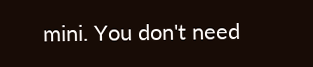mini. You don't need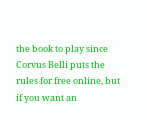the book to play since Corvus Belli puts the rules for free online, but if you want an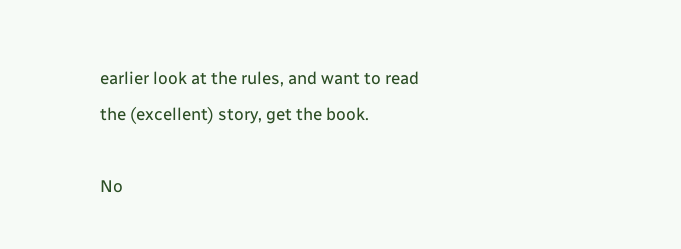earlier look at the rules, and want to read the (excellent) story, get the book.

No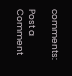comments:

Post a Comment